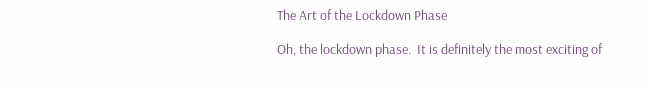The Art of the Lockdown Phase

Oh, the lockdown phase.  It is definitely the most exciting of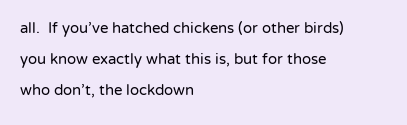all.  If you’ve hatched chickens (or other birds) you know exactly what this is, but for those who don’t, the lockdown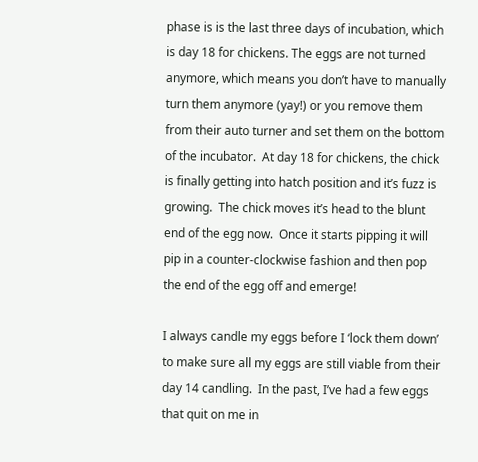phase is is the last three days of incubation, which is day 18 for chickens. The eggs are not turned anymore, which means you don’t have to manually turn them anymore (yay!) or you remove them from their auto turner and set them on the bottom of the incubator.  At day 18 for chickens, the chick is finally getting into hatch position and it’s fuzz is growing.  The chick moves it’s head to the blunt end of the egg now.  Once it starts pipping it will pip in a counter-clockwise fashion and then pop the end of the egg off and emerge!

I always candle my eggs before I ‘lock them down’ to make sure all my eggs are still viable from their day 14 candling.  In the past, I’ve had a few eggs that quit on me in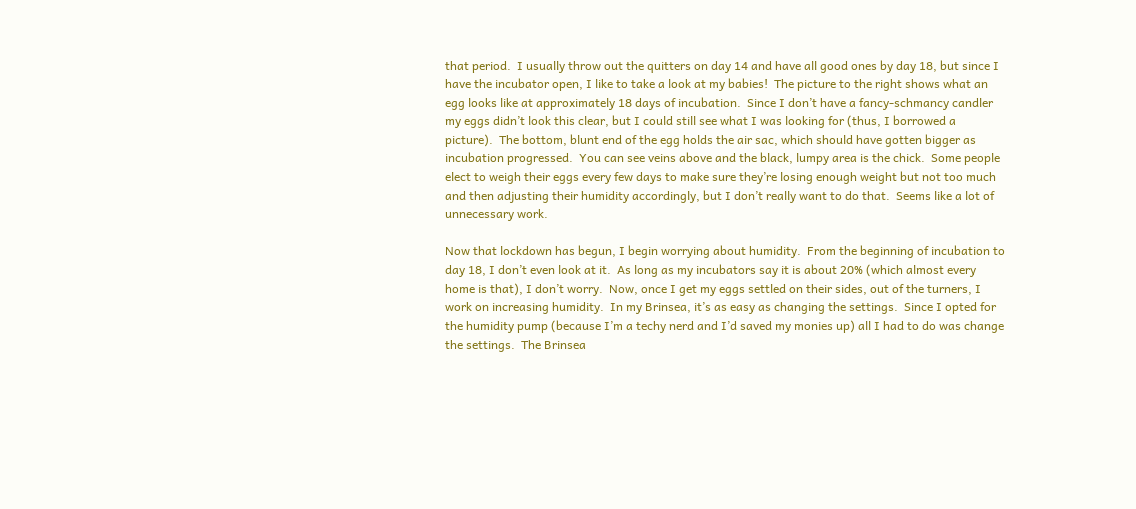that period.  I usually throw out the quitters on day 14 and have all good ones by day 18, but since I have the incubator open, I like to take a look at my babies!  The picture to the right shows what an egg looks like at approximately 18 days of incubation.  Since I don’t have a fancy-schmancy candler my eggs didn’t look this clear, but I could still see what I was looking for (thus, I borrowed a picture).  The bottom, blunt end of the egg holds the air sac, which should have gotten bigger as incubation progressed.  You can see veins above and the black, lumpy area is the chick.  Some people elect to weigh their eggs every few days to make sure they’re losing enough weight but not too much and then adjusting their humidity accordingly, but I don’t really want to do that.  Seems like a lot of unnecessary work.

Now that lockdown has begun, I begin worrying about humidity.  From the beginning of incubation to day 18, I don’t even look at it.  As long as my incubators say it is about 20% (which almost every home is that), I don’t worry.  Now, once I get my eggs settled on their sides, out of the turners, I work on increasing humidity.  In my Brinsea, it’s as easy as changing the settings.  Since I opted for the humidity pump (because I’m a techy nerd and I’d saved my monies up) all I had to do was change the settings.  The Brinsea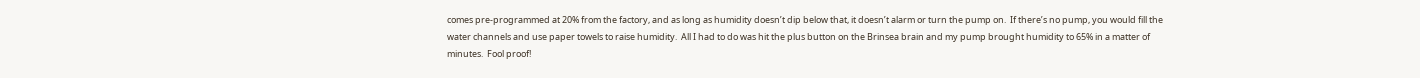comes pre-programmed at 20% from the factory, and as long as humidity doesn’t dip below that, it doesn’t alarm or turn the pump on.  If there’s no pump, you would fill the water channels and use paper towels to raise humidity.  All I had to do was hit the plus button on the Brinsea brain and my pump brought humidity to 65% in a matter of minutes.  Fool proof!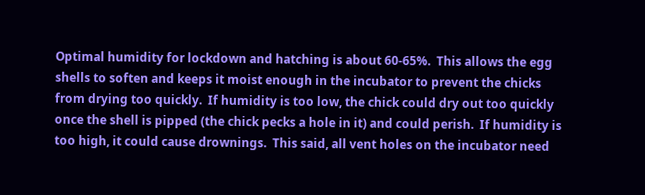Optimal humidity for lockdown and hatching is about 60-65%.  This allows the egg shells to soften and keeps it moist enough in the incubator to prevent the chicks from drying too quickly.  If humidity is too low, the chick could dry out too quickly once the shell is pipped (the chick pecks a hole in it) and could perish.  If humidity is too high, it could cause drownings.  This said, all vent holes on the incubator need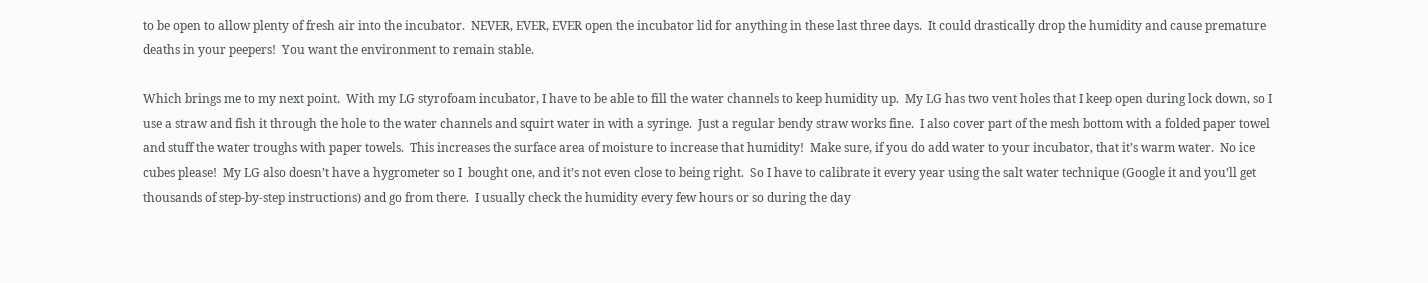to be open to allow plenty of fresh air into the incubator.  NEVER, EVER, EVER open the incubator lid for anything in these last three days.  It could drastically drop the humidity and cause premature deaths in your peepers!  You want the environment to remain stable.

Which brings me to my next point.  With my LG styrofoam incubator, I have to be able to fill the water channels to keep humidity up.  My LG has two vent holes that I keep open during lock down, so I use a straw and fish it through the hole to the water channels and squirt water in with a syringe.  Just a regular bendy straw works fine.  I also cover part of the mesh bottom with a folded paper towel and stuff the water troughs with paper towels.  This increases the surface area of moisture to increase that humidity!  Make sure, if you do add water to your incubator, that it’s warm water.  No ice cubes please!  My LG also doesn’t have a hygrometer so I  bought one, and it’s not even close to being right.  So I have to calibrate it every year using the salt water technique (Google it and you’ll get thousands of step-by-step instructions) and go from there.  I usually check the humidity every few hours or so during the day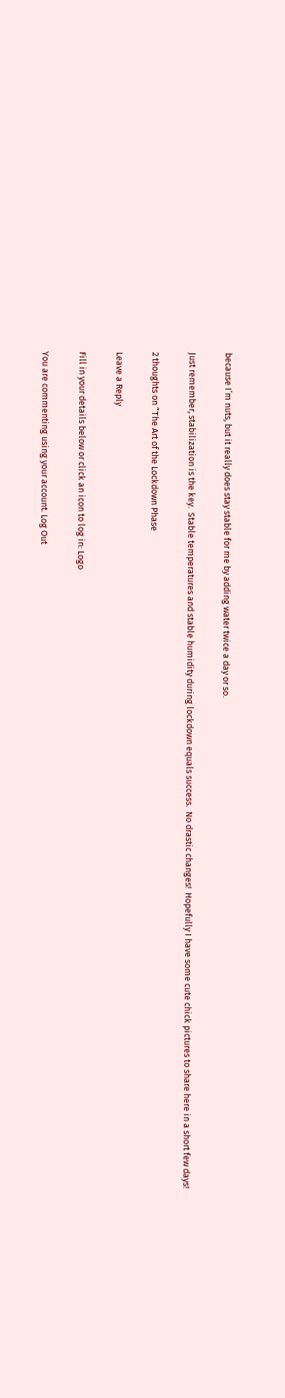because I’m nuts, but it really does stay stable for me by adding water twice a day or so.

Just remember, stabilization is the key.  Stable temperatures and stable humidity during lockdown equals success.  No drastic changes!  Hopefully I have some cute chick pictures to share here in a short few days!

2 thoughts on “The Art of the Lockdown Phase

Leave a Reply

Fill in your details below or click an icon to log in: Logo

You are commenting using your account. Log Out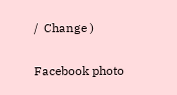/  Change )

Facebook photo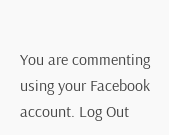You are commenting using your Facebook account. Log Out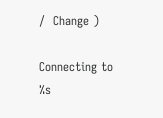/  Change )

Connecting to %s